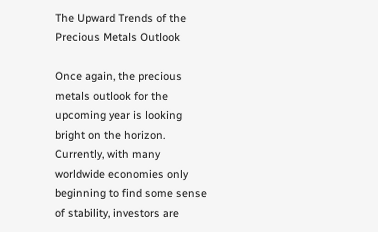The Upward Trends of the Precious Metals Outlook

Once again, the precious metals outlook for the upcoming year is looking bright on the horizon. Currently, with many worldwide economies only beginning to find some sense of stability, investors are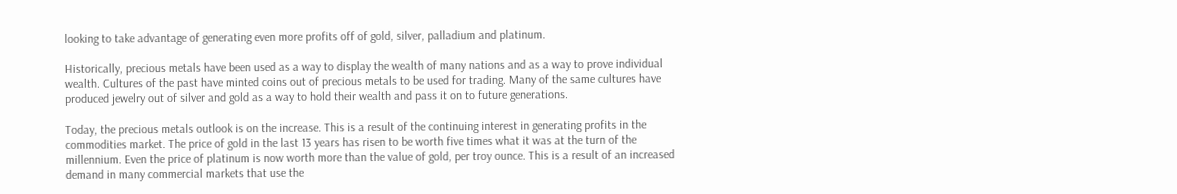looking to take advantage of generating even more profits off of gold, silver, palladium and platinum.

Historically, precious metals have been used as a way to display the wealth of many nations and as a way to prove individual wealth. Cultures of the past have minted coins out of precious metals to be used for trading. Many of the same cultures have produced jewelry out of silver and gold as a way to hold their wealth and pass it on to future generations.

Today, the precious metals outlook is on the increase. This is a result of the continuing interest in generating profits in the commodities market. The price of gold in the last 13 years has risen to be worth five times what it was at the turn of the millennium. Even the price of platinum is now worth more than the value of gold, per troy ounce. This is a result of an increased demand in many commercial markets that use the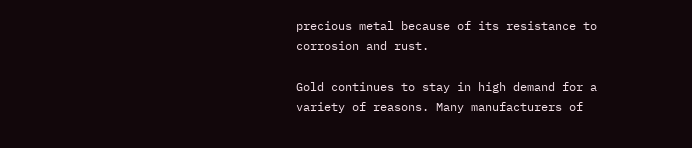precious metal because of its resistance to corrosion and rust.

Gold continues to stay in high demand for a variety of reasons. Many manufacturers of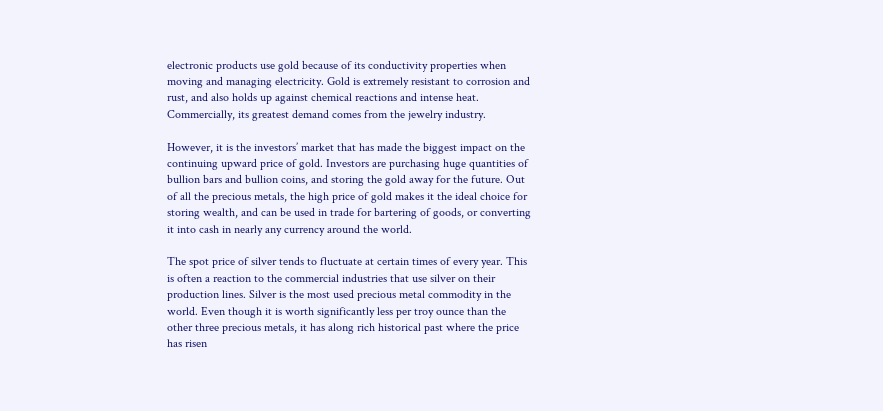electronic products use gold because of its conductivity properties when moving and managing electricity. Gold is extremely resistant to corrosion and rust, and also holds up against chemical reactions and intense heat. Commercially, its greatest demand comes from the jewelry industry.

However, it is the investors’ market that has made the biggest impact on the continuing upward price of gold. Investors are purchasing huge quantities of bullion bars and bullion coins, and storing the gold away for the future. Out of all the precious metals, the high price of gold makes it the ideal choice for storing wealth, and can be used in trade for bartering of goods, or converting it into cash in nearly any currency around the world.

The spot price of silver tends to fluctuate at certain times of every year. This is often a reaction to the commercial industries that use silver on their production lines. Silver is the most used precious metal commodity in the world. Even though it is worth significantly less per troy ounce than the other three precious metals, it has along rich historical past where the price has risen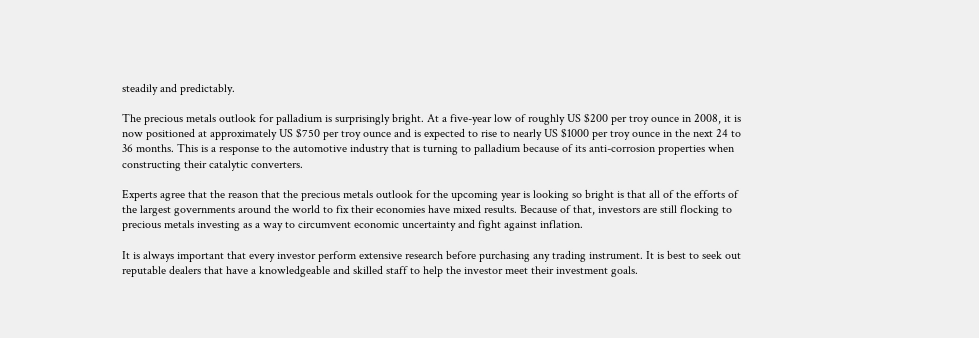steadily and predictably.

The precious metals outlook for palladium is surprisingly bright. At a five-year low of roughly US $200 per troy ounce in 2008, it is now positioned at approximately US $750 per troy ounce and is expected to rise to nearly US $1000 per troy ounce in the next 24 to 36 months. This is a response to the automotive industry that is turning to palladium because of its anti-corrosion properties when constructing their catalytic converters.

Experts agree that the reason that the precious metals outlook for the upcoming year is looking so bright is that all of the efforts of the largest governments around the world to fix their economies have mixed results. Because of that, investors are still flocking to precious metals investing as a way to circumvent economic uncertainty and fight against inflation.

It is always important that every investor perform extensive research before purchasing any trading instrument. It is best to seek out reputable dealers that have a knowledgeable and skilled staff to help the investor meet their investment goals.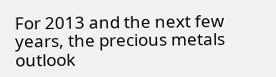For 2013 and the next few years, the precious metals outlook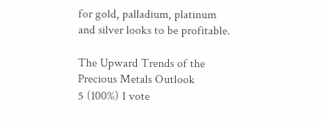for gold, palladium, platinum and silver looks to be profitable.

The Upward Trends of the Precious Metals Outlook
5 (100%) 1 vote